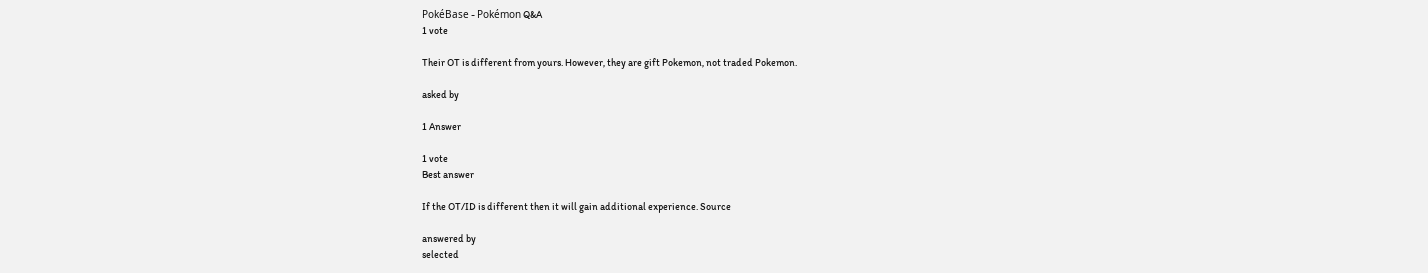PokéBase - Pokémon Q&A
1 vote

Their OT is different from yours. However, they are gift Pokemon, not traded Pokemon.

asked by

1 Answer

1 vote
Best answer

If the OT/ID is different then it will gain additional experience. Source

answered by
selected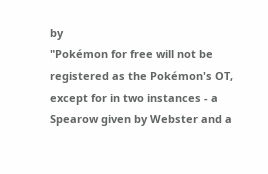by
"Pokémon for free will not be registered as the Pokémon's OT, except for in two instances - a Spearow given by Webster and a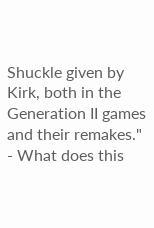Shuckle given by Kirk, both in the Generation II games and their remakes." - What does this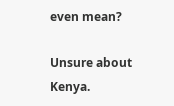even mean?

Unsure about Kenya.